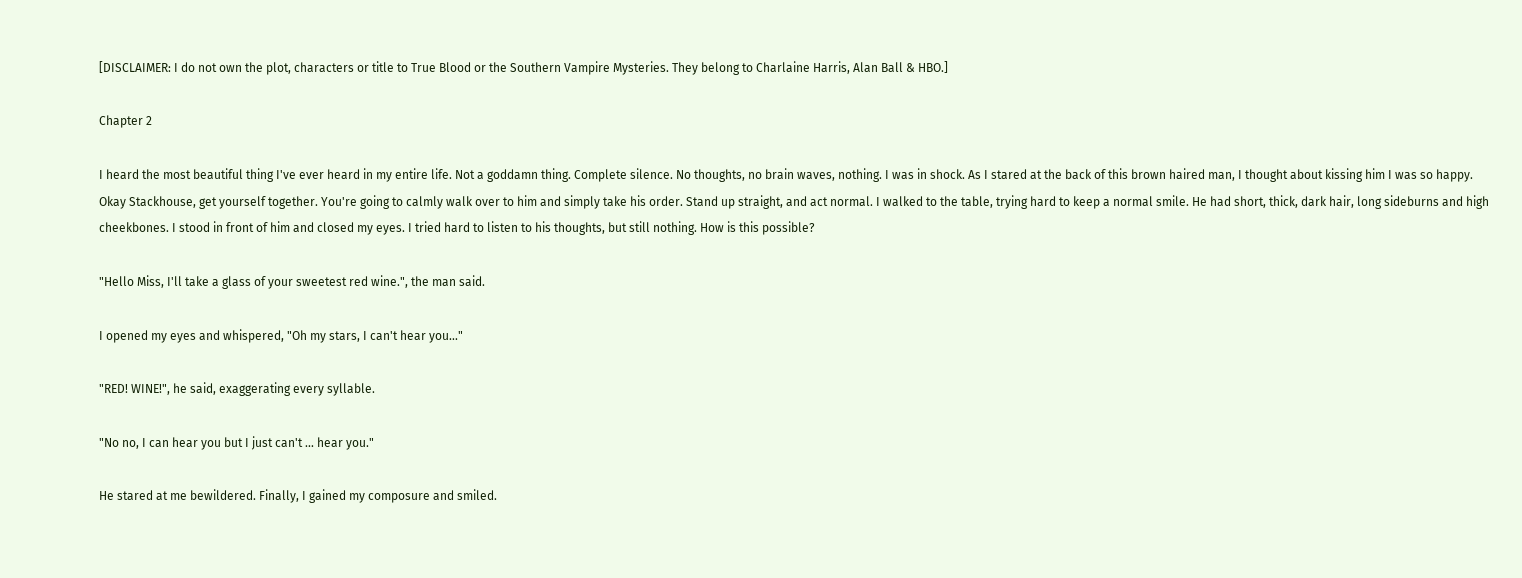[DISCLAIMER: I do not own the plot, characters or title to True Blood or the Southern Vampire Mysteries. They belong to Charlaine Harris, Alan Ball & HBO.]

Chapter 2

I heard the most beautiful thing I've ever heard in my entire life. Not a goddamn thing. Complete silence. No thoughts, no brain waves, nothing. I was in shock. As I stared at the back of this brown haired man, I thought about kissing him I was so happy. Okay Stackhouse, get yourself together. You're going to calmly walk over to him and simply take his order. Stand up straight, and act normal. I walked to the table, trying hard to keep a normal smile. He had short, thick, dark hair, long sideburns and high cheekbones. I stood in front of him and closed my eyes. I tried hard to listen to his thoughts, but still nothing. How is this possible?

"Hello Miss, I'll take a glass of your sweetest red wine.", the man said.

I opened my eyes and whispered, "Oh my stars, I can't hear you..."

"RED! WINE!", he said, exaggerating every syllable.

"No no, I can hear you but I just can't ... hear you."

He stared at me bewildered. Finally, I gained my composure and smiled.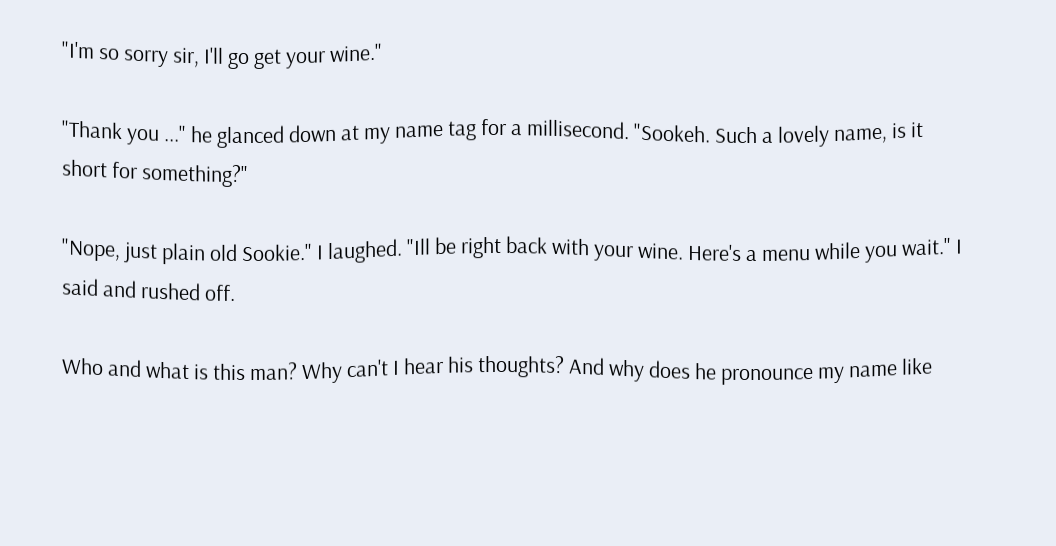"I'm so sorry sir, I'll go get your wine."

"Thank you ..." he glanced down at my name tag for a millisecond. "Sookeh. Such a lovely name, is it short for something?"

"Nope, just plain old Sookie." I laughed. "Ill be right back with your wine. Here's a menu while you wait." I said and rushed off.

Who and what is this man? Why can't I hear his thoughts? And why does he pronounce my name like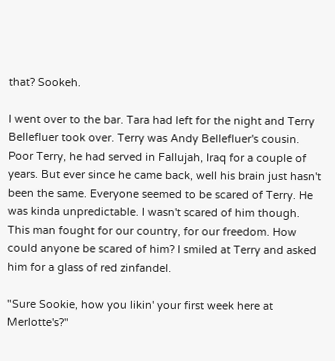that? Sookeh.

I went over to the bar. Tara had left for the night and Terry Bellefluer took over. Terry was Andy Bellefluer's cousin. Poor Terry, he had served in Fallujah, Iraq for a couple of years. But ever since he came back, well his brain just hasn't been the same. Everyone seemed to be scared of Terry. He was kinda unpredictable. I wasn't scared of him though. This man fought for our country, for our freedom. How could anyone be scared of him? I smiled at Terry and asked him for a glass of red zinfandel.

"Sure Sookie, how you likin' your first week here at Merlotte's?"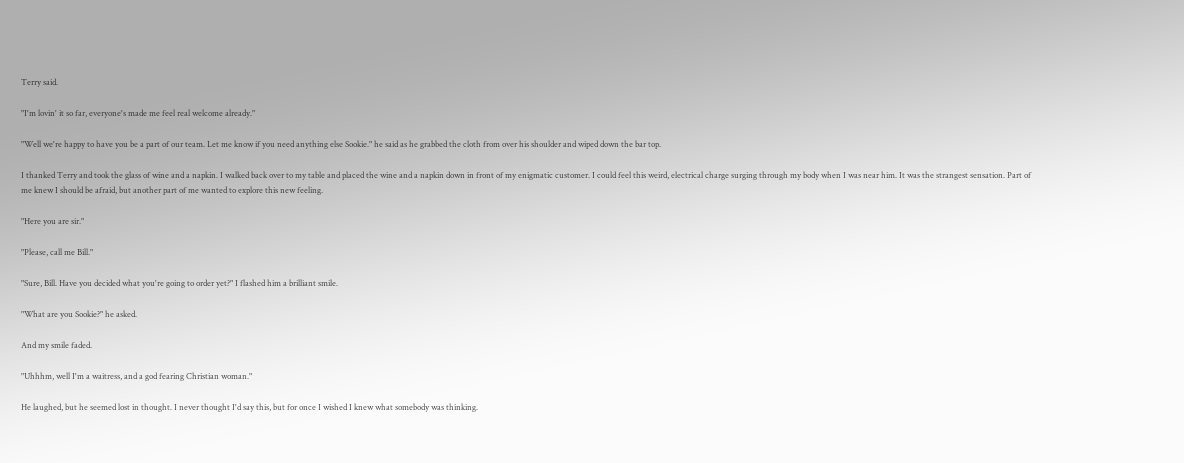Terry said.

"I'm lovin' it so far, everyone's made me feel real welcome already."

"Well we're happy to have you be a part of our team. Let me know if you need anything else Sookie." he said as he grabbed the cloth from over his shoulder and wiped down the bar top.

I thanked Terry and took the glass of wine and a napkin. I walked back over to my table and placed the wine and a napkin down in front of my enigmatic customer. I could feel this weird, electrical charge surging through my body when I was near him. It was the strangest sensation. Part of me knew I should be afraid, but another part of me wanted to explore this new feeling.

"Here you are sir."

"Please, call me Bill."

"Sure, Bill. Have you decided what you're going to order yet?" I flashed him a brilliant smile.

"What are you Sookie?" he asked.

And my smile faded.

"Uhhhm, well I'm a waitress, and a god fearing Christian woman."

He laughed, but he seemed lost in thought. I never thought I'd say this, but for once I wished I knew what somebody was thinking.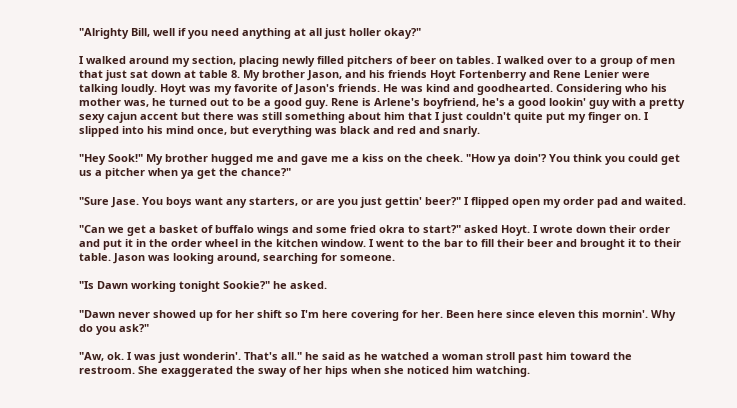"Alrighty Bill, well if you need anything at all just holler okay?"

I walked around my section, placing newly filled pitchers of beer on tables. I walked over to a group of men that just sat down at table 8. My brother Jason, and his friends Hoyt Fortenberry and Rene Lenier were talking loudly. Hoyt was my favorite of Jason's friends. He was kind and goodhearted. Considering who his mother was, he turned out to be a good guy. Rene is Arlene's boyfriend, he's a good lookin' guy with a pretty sexy cajun accent but there was still something about him that I just couldn't quite put my finger on. I slipped into his mind once, but everything was black and red and snarly.

"Hey Sook!" My brother hugged me and gave me a kiss on the cheek. "How ya doin'? You think you could get us a pitcher when ya get the chance?"

"Sure Jase. You boys want any starters, or are you just gettin' beer?" I flipped open my order pad and waited.

"Can we get a basket of buffalo wings and some fried okra to start?" asked Hoyt. I wrote down their order and put it in the order wheel in the kitchen window. I went to the bar to fill their beer and brought it to their table. Jason was looking around, searching for someone.

"Is Dawn working tonight Sookie?" he asked.

"Dawn never showed up for her shift so I'm here covering for her. Been here since eleven this mornin'. Why do you ask?"

"Aw, ok. I was just wonderin'. That's all." he said as he watched a woman stroll past him toward the restroom. She exaggerated the sway of her hips when she noticed him watching.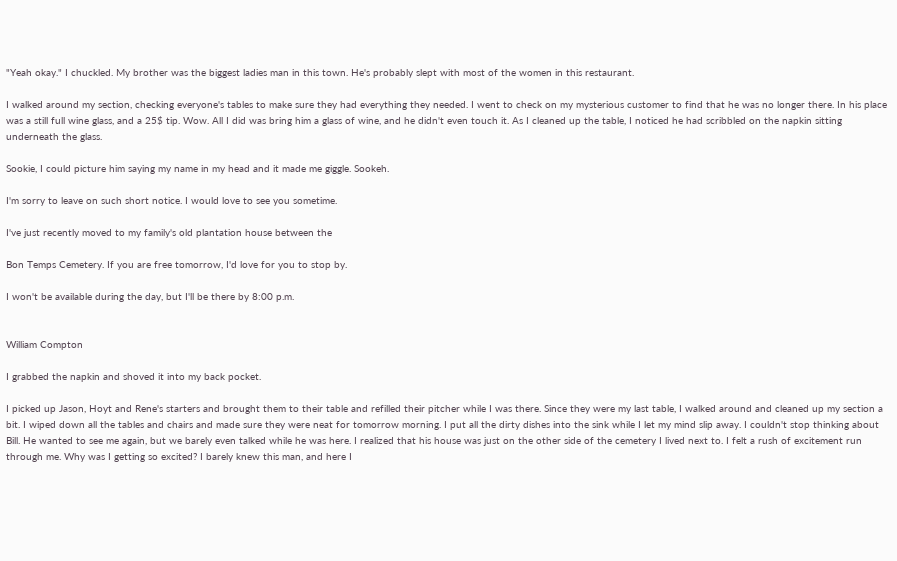"Yeah okay." I chuckled. My brother was the biggest ladies man in this town. He's probably slept with most of the women in this restaurant.

I walked around my section, checking everyone's tables to make sure they had everything they needed. I went to check on my mysterious customer to find that he was no longer there. In his place was a still full wine glass, and a 25$ tip. Wow. All I did was bring him a glass of wine, and he didn't even touch it. As I cleaned up the table, I noticed he had scribbled on the napkin sitting underneath the glass.

Sookie, I could picture him saying my name in my head and it made me giggle. Sookeh.

I'm sorry to leave on such short notice. I would love to see you sometime.

I've just recently moved to my family's old plantation house between the

Bon Temps Cemetery. If you are free tomorrow, I'd love for you to stop by.

I won't be available during the day, but I'll be there by 8:00 p.m.


William Compton

I grabbed the napkin and shoved it into my back pocket.

I picked up Jason, Hoyt and Rene's starters and brought them to their table and refilled their pitcher while I was there. Since they were my last table, I walked around and cleaned up my section a bit. I wiped down all the tables and chairs and made sure they were neat for tomorrow morning. I put all the dirty dishes into the sink while I let my mind slip away. I couldn't stop thinking about Bill. He wanted to see me again, but we barely even talked while he was here. I realized that his house was just on the other side of the cemetery I lived next to. I felt a rush of excitement run through me. Why was I getting so excited? I barely knew this man, and here I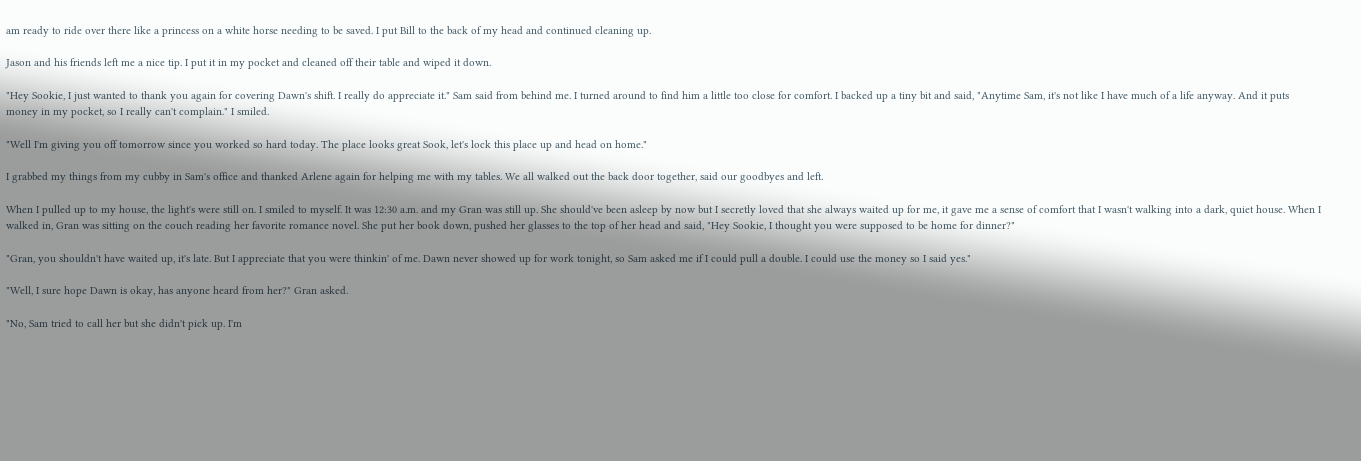am ready to ride over there like a princess on a white horse needing to be saved. I put Bill to the back of my head and continued cleaning up.

Jason and his friends left me a nice tip. I put it in my pocket and cleaned off their table and wiped it down.

"Hey Sookie, I just wanted to thank you again for covering Dawn's shift. I really do appreciate it." Sam said from behind me. I turned around to find him a little too close for comfort. I backed up a tiny bit and said, "Anytime Sam, it's not like I have much of a life anyway. And it puts money in my pocket, so I really can't complain." I smiled.

"Well I'm giving you off tomorrow since you worked so hard today. The place looks great Sook, let's lock this place up and head on home."

I grabbed my things from my cubby in Sam's office and thanked Arlene again for helping me with my tables. We all walked out the back door together, said our goodbyes and left.

When I pulled up to my house, the light's were still on. I smiled to myself. It was 12:30 a.m. and my Gran was still up. She should've been asleep by now but I secretly loved that she always waited up for me, it gave me a sense of comfort that I wasn't walking into a dark, quiet house. When I walked in, Gran was sitting on the couch reading her favorite romance novel. She put her book down, pushed her glasses to the top of her head and said, "Hey Sookie, I thought you were supposed to be home for dinner?"

"Gran, you shouldn't have waited up, it's late. But I appreciate that you were thinkin' of me. Dawn never showed up for work tonight, so Sam asked me if I could pull a double. I could use the money so I said yes."

"Well, I sure hope Dawn is okay, has anyone heard from her?" Gran asked.

"No, Sam tried to call her but she didn't pick up. I'm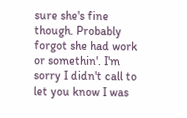sure she's fine though. Probably forgot she had work or somethin'. I'm sorry I didn't call to let you know I was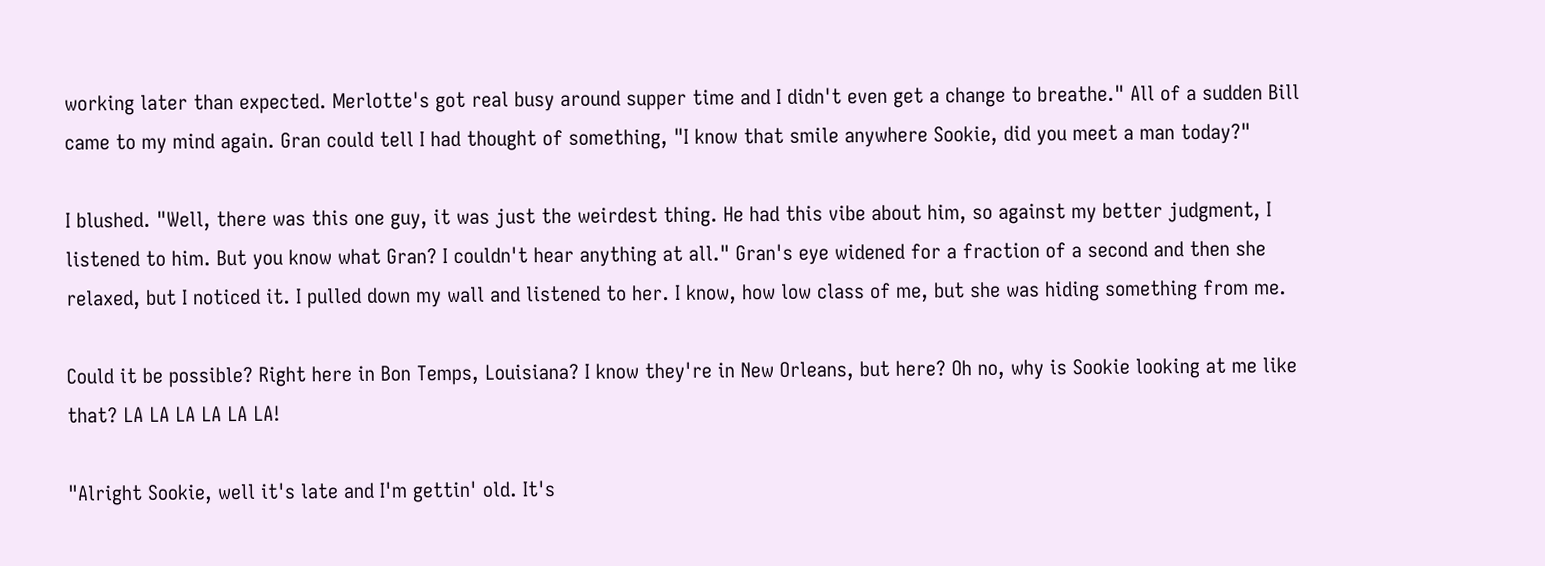working later than expected. Merlotte's got real busy around supper time and I didn't even get a change to breathe." All of a sudden Bill came to my mind again. Gran could tell I had thought of something, "I know that smile anywhere Sookie, did you meet a man today?"

I blushed. "Well, there was this one guy, it was just the weirdest thing. He had this vibe about him, so against my better judgment, I listened to him. But you know what Gran? I couldn't hear anything at all." Gran's eye widened for a fraction of a second and then she relaxed, but I noticed it. I pulled down my wall and listened to her. I know, how low class of me, but she was hiding something from me.

Could it be possible? Right here in Bon Temps, Louisiana? I know they're in New Orleans, but here? Oh no, why is Sookie looking at me like that? LA LA LA LA LA LA!

"Alright Sookie, well it's late and I'm gettin' old. It's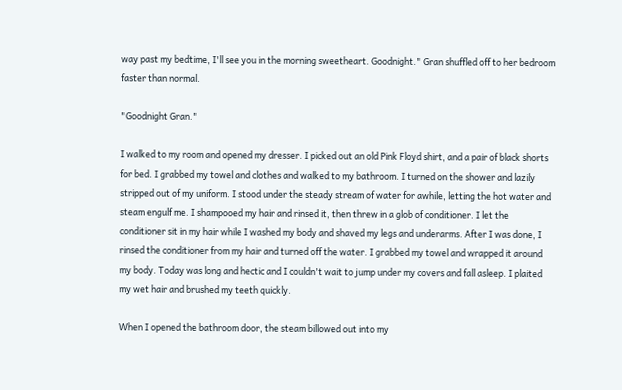way past my bedtime, I'll see you in the morning sweetheart. Goodnight." Gran shuffled off to her bedroom faster than normal.

"Goodnight Gran."

I walked to my room and opened my dresser. I picked out an old Pink Floyd shirt, and a pair of black shorts for bed. I grabbed my towel and clothes and walked to my bathroom. I turned on the shower and lazily stripped out of my uniform. I stood under the steady stream of water for awhile, letting the hot water and steam engulf me. I shampooed my hair and rinsed it, then threw in a glob of conditioner. I let the conditioner sit in my hair while I washed my body and shaved my legs and underarms. After I was done, I rinsed the conditioner from my hair and turned off the water. I grabbed my towel and wrapped it around my body. Today was long and hectic and I couldn't wait to jump under my covers and fall asleep. I plaited my wet hair and brushed my teeth quickly.

When I opened the bathroom door, the steam billowed out into my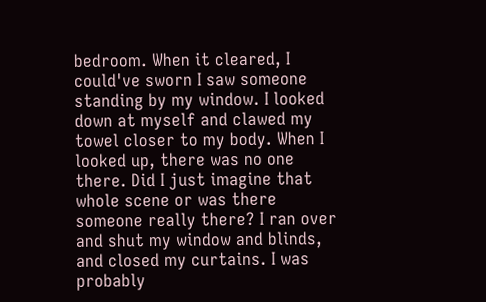bedroom. When it cleared, I could've sworn I saw someone standing by my window. I looked down at myself and clawed my towel closer to my body. When I looked up, there was no one there. Did I just imagine that whole scene or was there someone really there? I ran over and shut my window and blinds, and closed my curtains. I was probably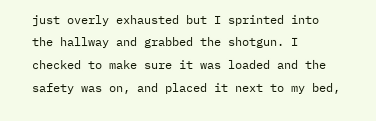just overly exhausted but I sprinted into the hallway and grabbed the shotgun. I checked to make sure it was loaded and the safety was on, and placed it next to my bed,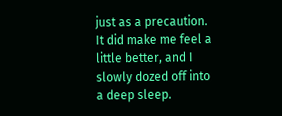just as a precaution. It did make me feel a little better, and I slowly dozed off into a deep sleep.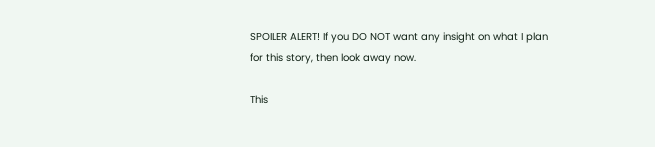SPOILER ALERT! If you DO NOT want any insight on what I plan for this story, then look away now.

This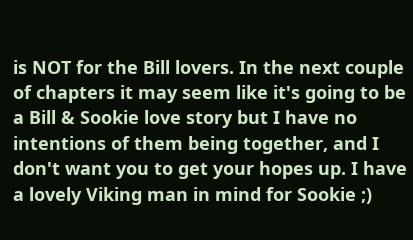is NOT for the Bill lovers. In the next couple of chapters it may seem like it's going to be a Bill & Sookie love story but I have no intentions of them being together, and I don't want you to get your hopes up. I have a lovely Viking man in mind for Sookie ;)